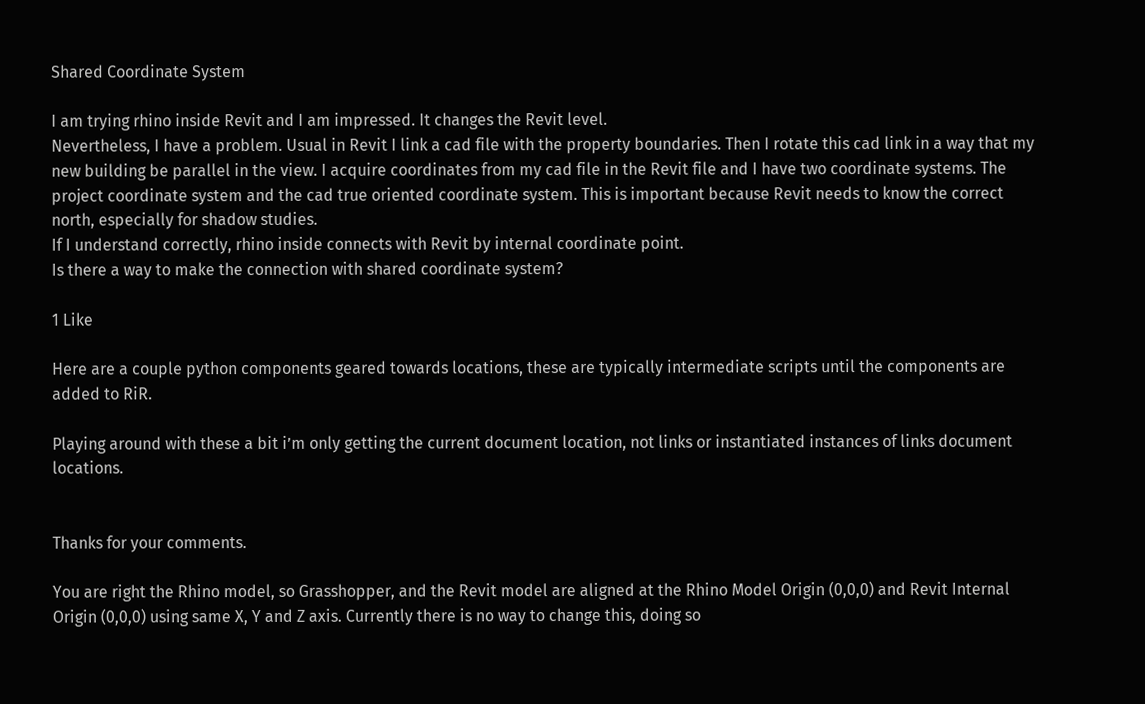Shared Coordinate System

I am trying rhino inside Revit and I am impressed. It changes the Revit level.
Nevertheless, I have a problem. Usual in Revit I link a cad file with the property boundaries. Then I rotate this cad link in a way that my new building be parallel in the view. I acquire coordinates from my cad file in the Revit file and I have two coordinate systems. The project coordinate system and the cad true oriented coordinate system. This is important because Revit needs to know the correct north, especially for shadow studies.
If I understand correctly, rhino inside connects with Revit by internal coordinate point.
Is there a way to make the connection with shared coordinate system?

1 Like

Here are a couple python components geared towards locations, these are typically intermediate scripts until the components are added to RiR.

Playing around with these a bit i’m only getting the current document location, not links or instantiated instances of links document locations.


Thanks for your comments.

You are right the Rhino model, so Grasshopper, and the Revit model are aligned at the Rhino Model Origin (0,0,0) and Revit Internal Origin (0,0,0) using same X, Y and Z axis. Currently there is no way to change this, doing so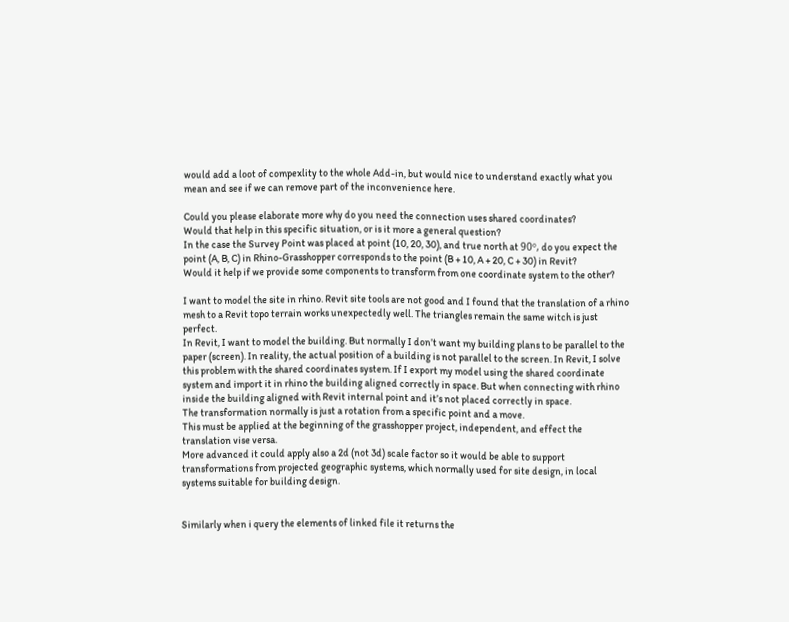would add a loot of compexlity to the whole Add-in, but would nice to understand exactly what you mean and see if we can remove part of the inconvenience here.

Could you please elaborate more why do you need the connection uses shared coordinates?
Would that help in this specific situation, or is it more a general question?
In the case the Survey Point was placed at point (10, 20, 30), and true north at 90º, do you expect the point (A, B, C) in Rhino-Grasshopper corresponds to the point (B + 10, A + 20, C + 30) in Revit?
Would it help if we provide some components to transform from one coordinate system to the other?

I want to model the site in rhino. Revit site tools are not good and I found that the translation of a rhino mesh to a Revit topo terrain works unexpectedly well. The triangles remain the same witch is just perfect.
In Revit, I want to model the building. But normally I don’t want my building plans to be parallel to the paper (screen). In reality, the actual position of a building is not parallel to the screen. In Revit, I solve this problem with the shared coordinates system. If I export my model using the shared coordinate system and import it in rhino the building aligned correctly in space. But when connecting with rhino inside the building aligned with Revit internal point and it’s not placed correctly in space.
The transformation normally is just a rotation from a specific point and a move.
This must be applied at the beginning of the grasshopper project, independent, and effect the translation vise versa.
More advanced it could apply also a 2d (not 3d) scale factor so it would be able to support transformations from projected geographic systems, which normally used for site design, in local systems suitable for building design.


Similarly when i query the elements of linked file it returns the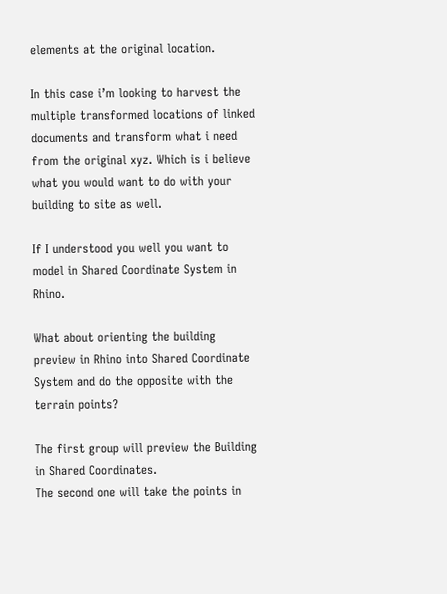elements at the original location.

In this case i’m looking to harvest the multiple transformed locations of linked documents and transform what i need from the original xyz. Which is i believe what you would want to do with your building to site as well.

If I understood you well you want to model in Shared Coordinate System in Rhino.

What about orienting the building preview in Rhino into Shared Coordinate System and do the opposite with the terrain points?

The first group will preview the Building in Shared Coordinates.
The second one will take the points in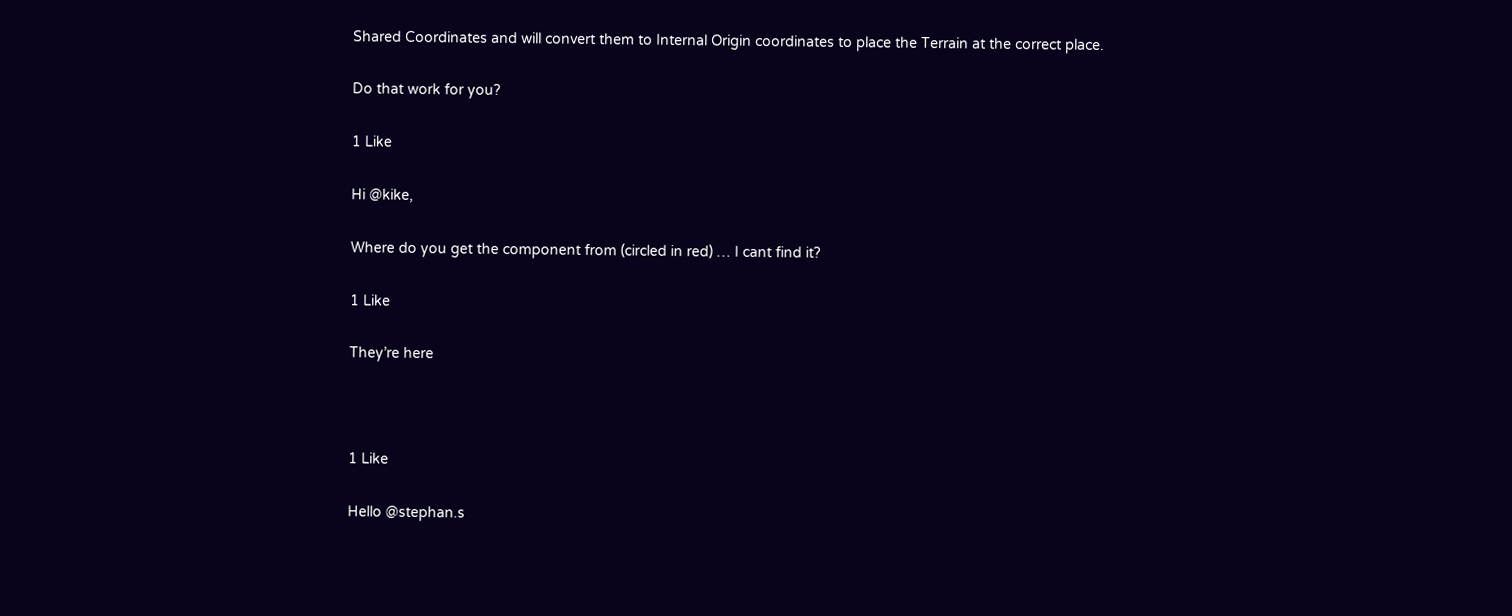Shared Coordinates and will convert them to Internal Origin coordinates to place the Terrain at the correct place.

Do that work for you?

1 Like

Hi @kike,

Where do you get the component from (circled in red) … I cant find it?

1 Like

They’re here



1 Like

Hello @stephan.s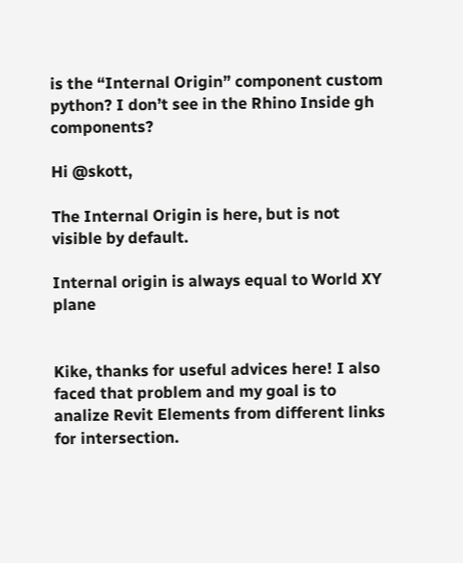is the “Internal Origin” component custom python? I don’t see in the Rhino Inside gh components?

Hi @skott,

The Internal Origin is here, but is not visible by default.

Internal origin is always equal to World XY plane


Kike, thanks for useful advices here! I also faced that problem and my goal is to analize Revit Elements from different links for intersection.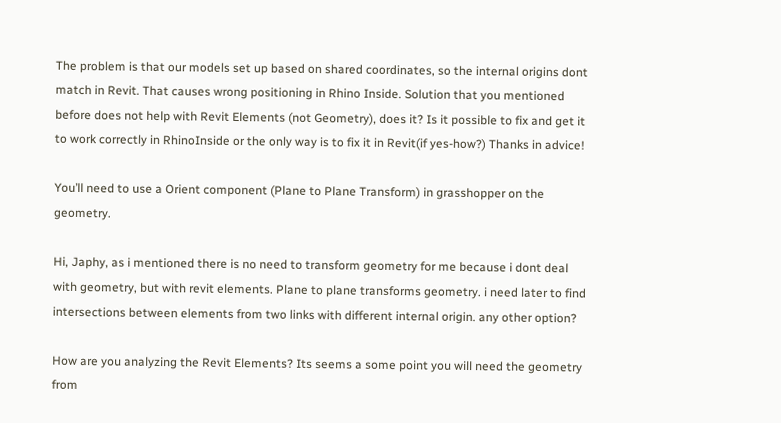The problem is that our models set up based on shared coordinates, so the internal origins dont match in Revit. That causes wrong positioning in Rhino Inside. Solution that you mentioned before does not help with Revit Elements (not Geometry), does it? Is it possible to fix and get it to work correctly in RhinoInside or the only way is to fix it in Revit(if yes-how?) Thanks in advice!

You’ll need to use a Orient component (Plane to Plane Transform) in grasshopper on the geometry.

Hi, Japhy, as i mentioned there is no need to transform geometry for me because i dont deal with geometry, but with revit elements. Plane to plane transforms geometry. i need later to find intersections between elements from two links with different internal origin. any other option?

How are you analyzing the Revit Elements? Its seems a some point you will need the geometry from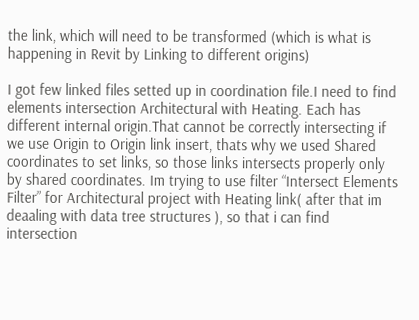the link, which will need to be transformed (which is what is happening in Revit by Linking to different origins)

I got few linked files setted up in coordination file.I need to find elements intersection Architectural with Heating. Each has different internal origin.That cannot be correctly intersecting if we use Origin to Origin link insert, thats why we used Shared coordinates to set links, so those links intersects properly only by shared coordinates. Im trying to use filter “Intersect Elements Filter” for Architectural project with Heating link( after that im deaaling with data tree structures ), so that i can find intersection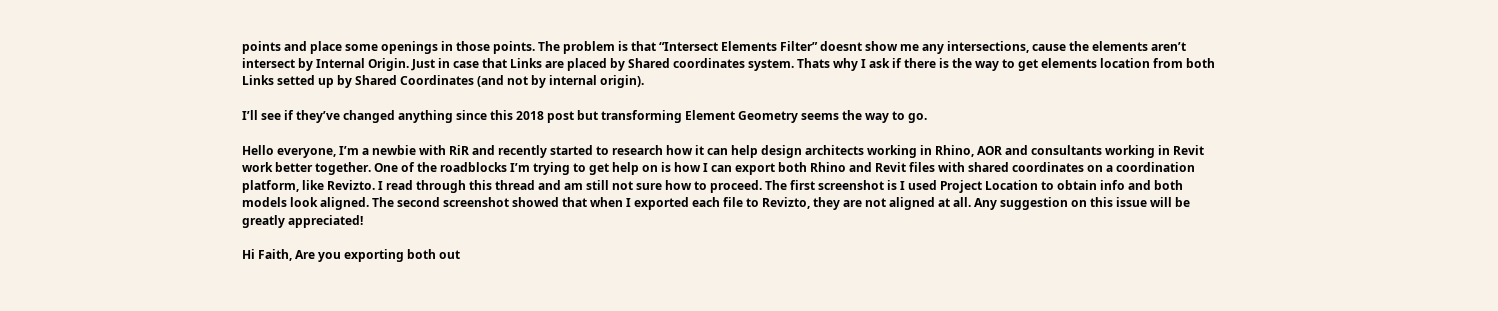points and place some openings in those points. The problem is that “Intersect Elements Filter” doesnt show me any intersections, cause the elements aren’t intersect by Internal Origin. Just in case that Links are placed by Shared coordinates system. Thats why I ask if there is the way to get elements location from both Links setted up by Shared Coordinates (and not by internal origin).

I’ll see if they’ve changed anything since this 2018 post but transforming Element Geometry seems the way to go.

Hello everyone, I’m a newbie with RiR and recently started to research how it can help design architects working in Rhino, AOR and consultants working in Revit work better together. One of the roadblocks I’m trying to get help on is how I can export both Rhino and Revit files with shared coordinates on a coordination platform, like Revizto. I read through this thread and am still not sure how to proceed. The first screenshot is I used Project Location to obtain info and both models look aligned. The second screenshot showed that when I exported each file to Revizto, they are not aligned at all. Any suggestion on this issue will be greatly appreciated!

Hi Faith, Are you exporting both out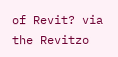of Revit? via the Revitzo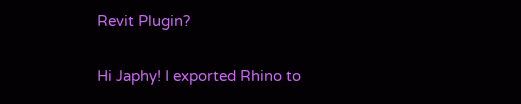Revit Plugin?

Hi Japhy! I exported Rhino to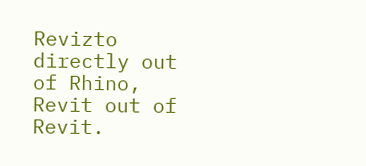Revizto directly out of Rhino, Revit out of Revit.